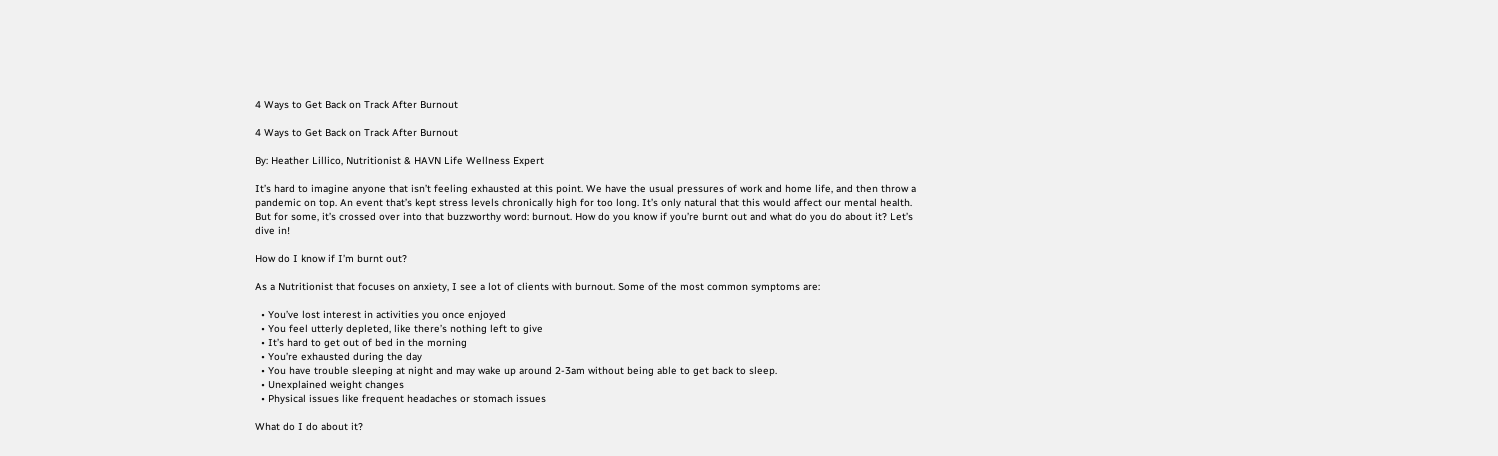4 Ways to Get Back on Track After Burnout

4 Ways to Get Back on Track After Burnout

By: Heather Lillico, Nutritionist & HAVN Life Wellness Expert

It’s hard to imagine anyone that isn’t feeling exhausted at this point. We have the usual pressures of work and home life, and then throw a pandemic on top. An event that’s kept stress levels chronically high for too long. It’s only natural that this would affect our mental health. But for some, it’s crossed over into that buzzworthy word: burnout. How do you know if you’re burnt out and what do you do about it? Let’s dive in!

How do I know if I’m burnt out?

As a Nutritionist that focuses on anxiety, I see a lot of clients with burnout. Some of the most common symptoms are:

  • You’ve lost interest in activities you once enjoyed
  • You feel utterly depleted, like there’s nothing left to give
  • It’s hard to get out of bed in the morning
  • You’re exhausted during the day
  • You have trouble sleeping at night and may wake up around 2-3am without being able to get back to sleep.
  • Unexplained weight changes
  • Physical issues like frequent headaches or stomach issues

What do I do about it?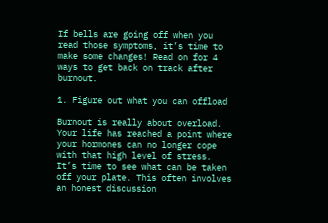If bells are going off when you read those symptoms, it’s time to make some changes! Read on for 4 ways to get back on track after burnout.

1. Figure out what you can offload

Burnout is really about overload. Your life has reached a point where your hormones can no longer cope with that high level of stress. It’s time to see what can be taken off your plate. This often involves an honest discussion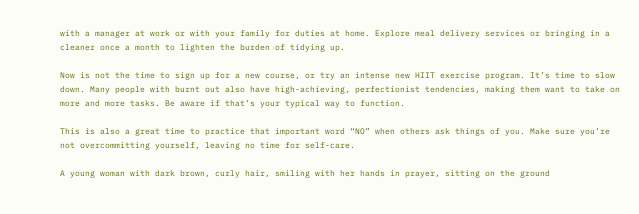with a manager at work or with your family for duties at home. Explore meal delivery services or bringing in a cleaner once a month to lighten the burden of tidying up.

Now is not the time to sign up for a new course, or try an intense new HIIT exercise program. It’s time to slow down. Many people with burnt out also have high-achieving, perfectionist tendencies, making them want to take on more and more tasks. Be aware if that’s your typical way to function.

This is also a great time to practice that important word “NO” when others ask things of you. Make sure you’re not overcommitting yourself, leaving no time for self-care.

A young woman with dark brown, curly hair, smiling with her hands in prayer, sitting on the ground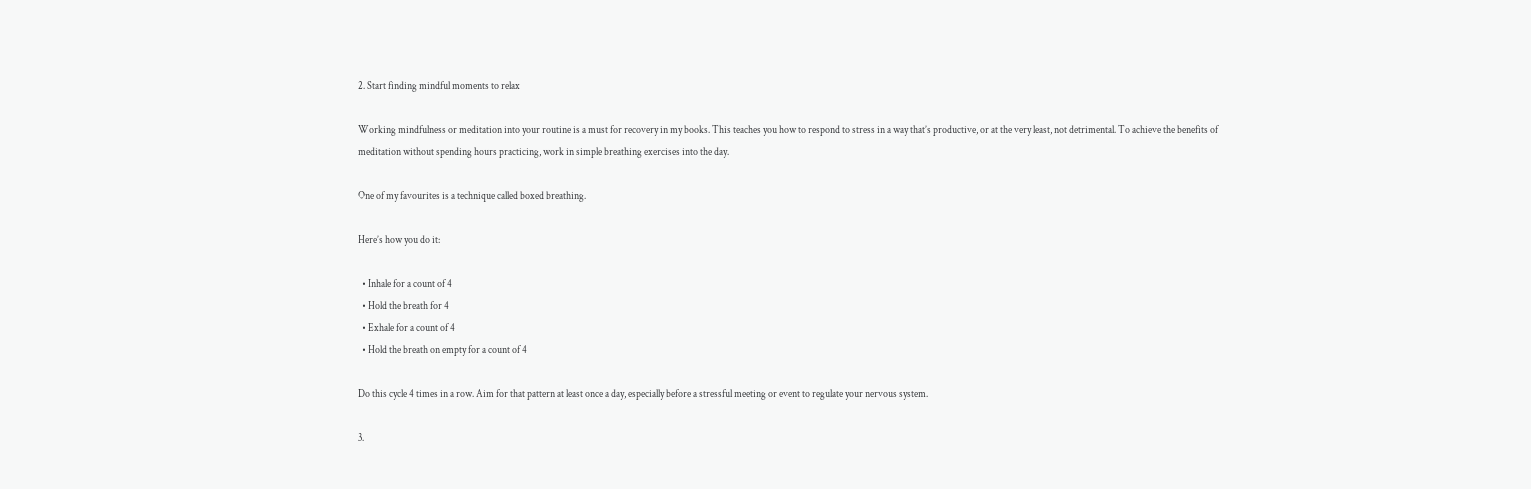2. Start finding mindful moments to relax

Working mindfulness or meditation into your routine is a must for recovery in my books. This teaches you how to respond to stress in a way that’s productive, or at the very least, not detrimental. To achieve the benefits of meditation without spending hours practicing, work in simple breathing exercises into the day.

One of my favourites is a technique called boxed breathing.

Here’s how you do it:

  • Inhale for a count of 4
  • Hold the breath for 4
  • Exhale for a count of 4
  • Hold the breath on empty for a count of 4

Do this cycle 4 times in a row. Aim for that pattern at least once a day, especially before a stressful meeting or event to regulate your nervous system.

3.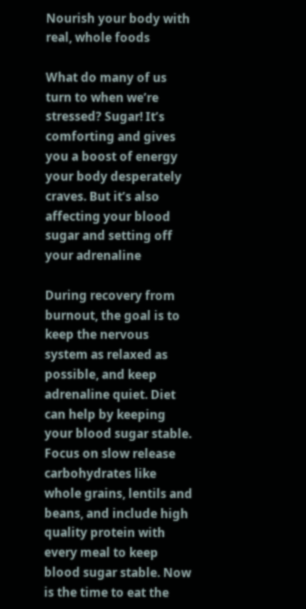Nourish your body with real, whole foods

What do many of us turn to when we’re stressed? Sugar! It’s comforting and gives you a boost of energy your body desperately craves. But it’s also affecting your blood sugar and setting off your adrenaline

During recovery from burnout, the goal is to keep the nervous system as relaxed as possible, and keep adrenaline quiet. Diet can help by keeping your blood sugar stable. Focus on slow release carbohydrates like whole grains, lentils and beans, and include high quality protein with every meal to keep blood sugar stable. Now is the time to eat the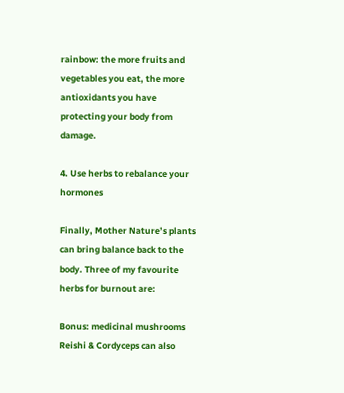rainbow: the more fruits and vegetables you eat, the more antioxidants you have protecting your body from damage.

4. Use herbs to rebalance your hormones

Finally, Mother Nature’s plants can bring balance back to the body. Three of my favourite herbs for burnout are:

Bonus: medicinal mushrooms Reishi & Cordyceps can also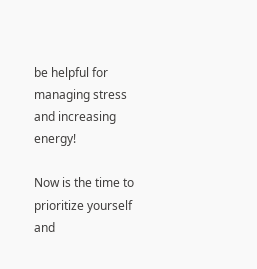be helpful for managing stress and increasing energy!

Now is the time to prioritize yourself and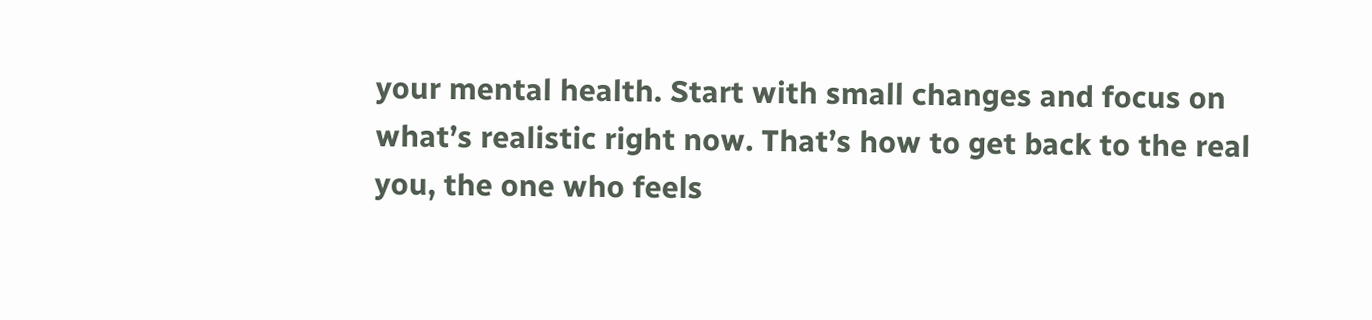your mental health. Start with small changes and focus on what’s realistic right now. That’s how to get back to the real you, the one who feels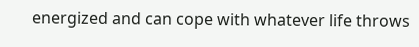energized and can cope with whatever life throws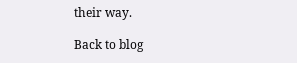their way.

Back to blog